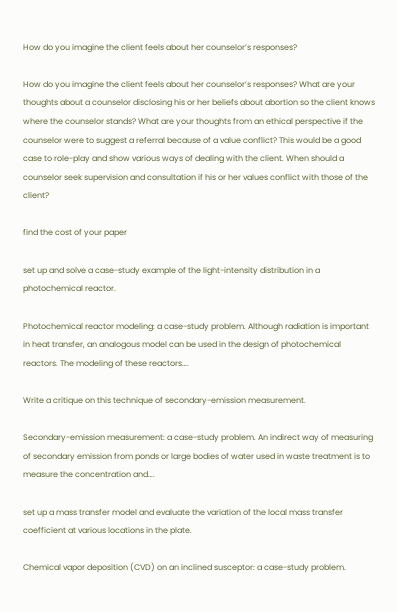How do you imagine the client feels about her counselor’s responses?

How do you imagine the client feels about her counselor’s responses? What are your thoughts about a counselor disclosing his or her beliefs about abortion so the client knows where the counselor stands? What are your thoughts from an ethical perspective if the counselor were to suggest a referral because of a value conflict? This would be a good case to role-play and show various ways of dealing with the client. When should a counselor seek supervision and consultation if his or her values conflict with those of the client?

find the cost of your paper

set up and solve a case-study example of the light-intensity distribution in a photochemical reactor.

Photochemical reactor modeling: a case-study problem. Although radiation is important in heat transfer, an analogous model can be used in the design of photochemical reactors. The modeling of these reactors….

Write a critique on this technique of secondary-emission measurement.

Secondary-emission measurement: a case-study problem. An indirect way of measuring of secondary emission from ponds or large bodies of water used in waste treatment is to measure the concentration and….

set up a mass transfer model and evaluate the variation of the local mass transfer coefficient at various locations in the plate.

Chemical vapor deposition (CVD) on an inclined susceptor: a case-study problem.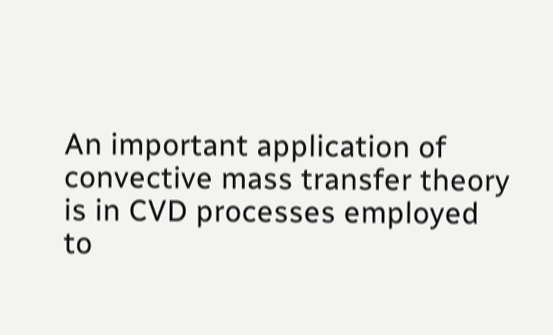An important application of convective mass transfer theory is in CVD processes employed to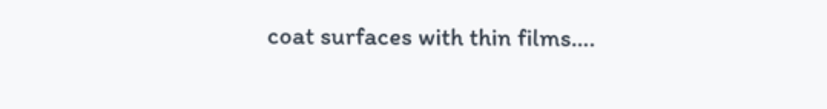coat surfaces with thin films….